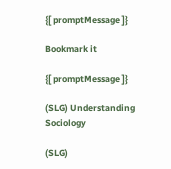{[ promptMessage ]}

Bookmark it

{[ promptMessage ]}

(SLG) Understanding Sociology

(SLG)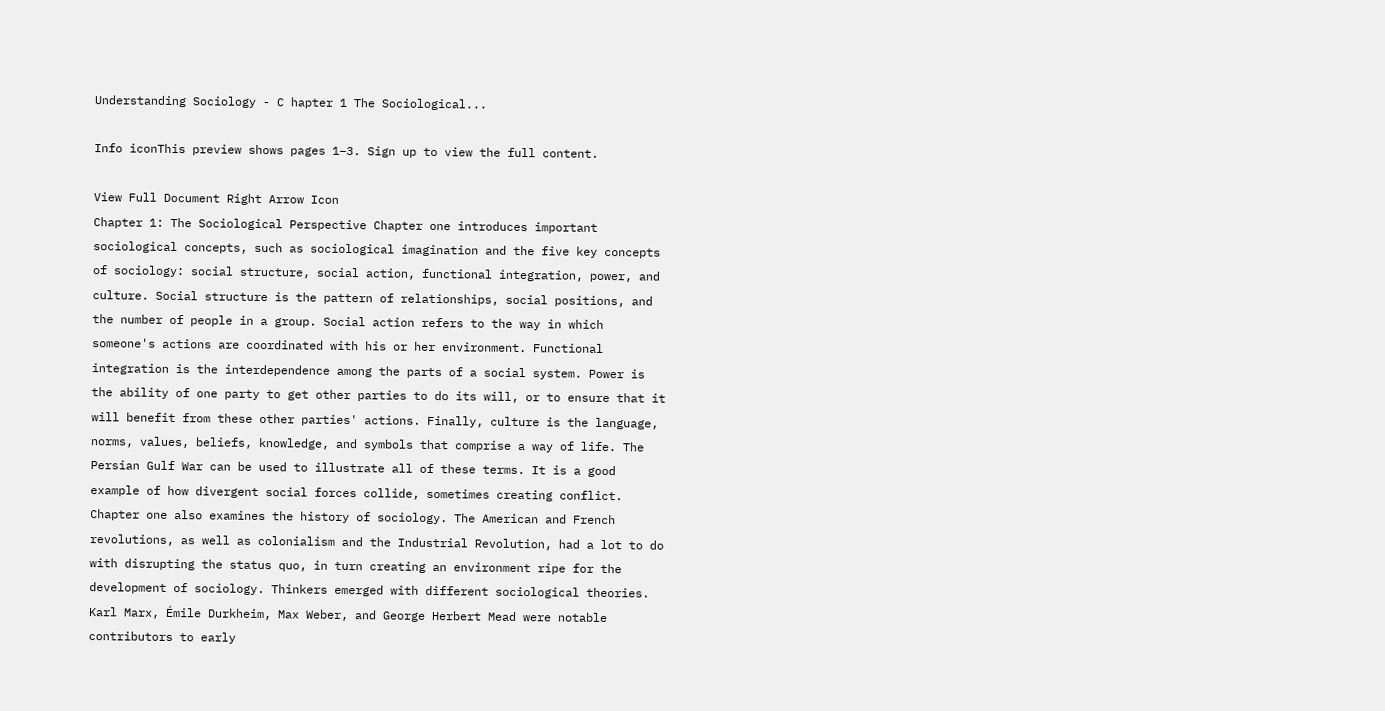Understanding Sociology - C hapter 1 The Sociological...

Info iconThis preview shows pages 1–3. Sign up to view the full content.

View Full Document Right Arrow Icon
Chapter 1: The Sociological Perspective Chapter one introduces important sociological concepts, such as sociological imagination and the five key concepts of sociology: social structure, social action, functional integration, power, and culture. Social structure is the pattern of relationships, social positions, and the number of people in a group. Social action refers to the way in which someone's actions are coordinated with his or her environment. Functional integration is the interdependence among the parts of a social system. Power is the ability of one party to get other parties to do its will, or to ensure that it will benefit from these other parties' actions. Finally, culture is the language, norms, values, beliefs, knowledge, and symbols that comprise a way of life. The Persian Gulf War can be used to illustrate all of these terms. It is a good example of how divergent social forces collide, sometimes creating conflict. Chapter one also examines the history of sociology. The American and French revolutions, as well as colonialism and the Industrial Revolution, had a lot to do with disrupting the status quo, in turn creating an environment ripe for the development of sociology. Thinkers emerged with different sociological theories. Karl Marx, Émile Durkheim, Max Weber, and George Herbert Mead were notable contributors to early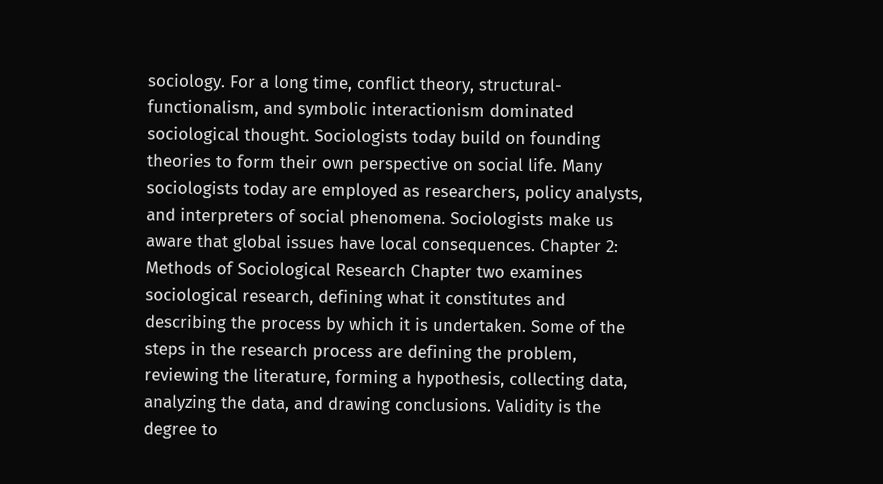sociology. For a long time, conflict theory, structural- functionalism, and symbolic interactionism dominated sociological thought. Sociologists today build on founding theories to form their own perspective on social life. Many sociologists today are employed as researchers, policy analysts, and interpreters of social phenomena. Sociologists make us aware that global issues have local consequences. Chapter 2: Methods of Sociological Research Chapter two examines sociological research, defining what it constitutes and describing the process by which it is undertaken. Some of the steps in the research process are defining the problem, reviewing the literature, forming a hypothesis, collecting data, analyzing the data, and drawing conclusions. Validity is the degree to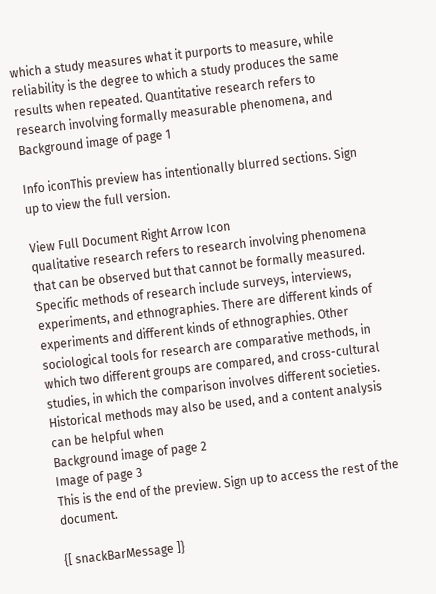which a study measures what it purports to measure, while reliability is the degree to which a study produces the same results when repeated. Quantitative research refers to research involving formally measurable phenomena, and
Background image of page 1

Info iconThis preview has intentionally blurred sections. Sign up to view the full version.

View Full Document Right Arrow Icon
qualitative research refers to research involving phenomena that can be observed but that cannot be formally measured. Specific methods of research include surveys, interviews, experiments, and ethnographies. There are different kinds of experiments and different kinds of ethnographies. Other sociological tools for research are comparative methods, in which two different groups are compared, and cross-cultural studies, in which the comparison involves different societies. Historical methods may also be used, and a content analysis can be helpful when
Background image of page 2
Image of page 3
This is the end of the preview. Sign up to access the rest of the document.

{[ snackBarMessage ]}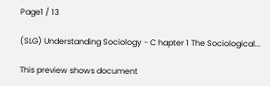Page1 / 13

(SLG) Understanding Sociology - C hapter 1 The Sociological...

This preview shows document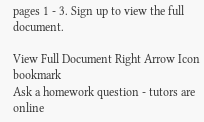pages 1 - 3. Sign up to view the full document.

View Full Document Right Arrow Icon bookmark
Ask a homework question - tutors are online